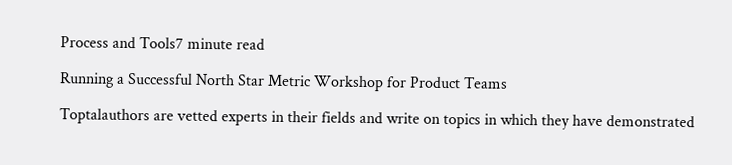Process and Tools7 minute read

Running a Successful North Star Metric Workshop for Product Teams

Toptalauthors are vetted experts in their fields and write on topics in which they have demonstrated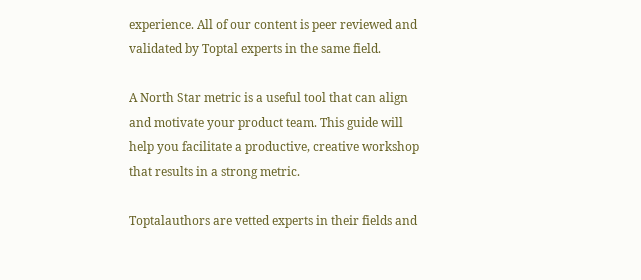experience. All of our content is peer reviewed and validated by Toptal experts in the same field.

A North Star metric is a useful tool that can align and motivate your product team. This guide will help you facilitate a productive, creative workshop that results in a strong metric.

Toptalauthors are vetted experts in their fields and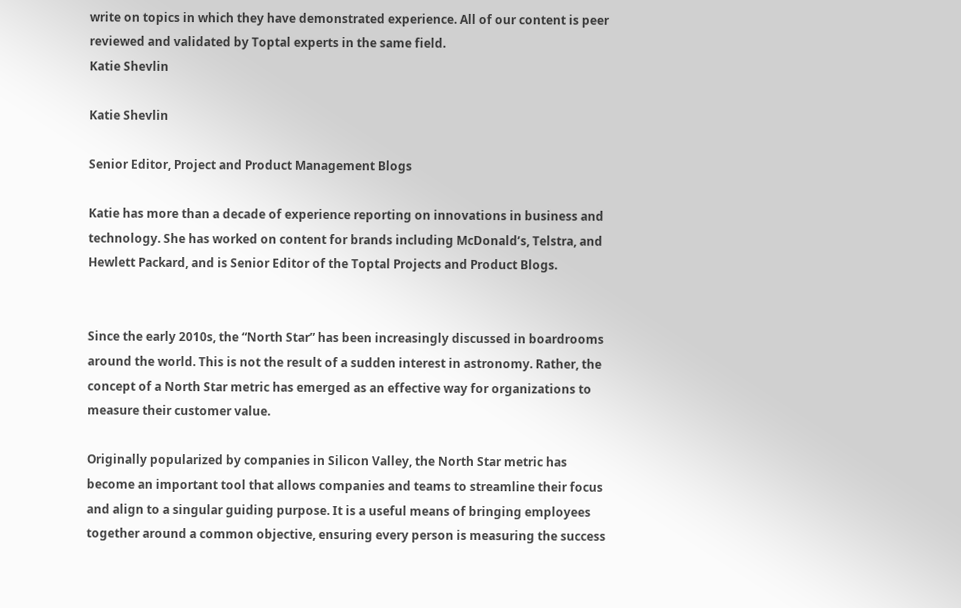write on topics in which they have demonstrated experience. All of our content is peer reviewed and validated by Toptal experts in the same field.
Katie Shevlin

Katie Shevlin

Senior Editor, Project and Product Management Blogs

Katie has more than a decade of experience reporting on innovations in business and technology. She has worked on content for brands including McDonald’s, Telstra, and Hewlett Packard, and is Senior Editor of the Toptal Projects and Product Blogs.


Since the early 2010s, the “North Star” has been increasingly discussed in boardrooms around the world. This is not the result of a sudden interest in astronomy. Rather, the concept of a North Star metric has emerged as an effective way for organizations to measure their customer value.

Originally popularized by companies in Silicon Valley, the North Star metric has become an important tool that allows companies and teams to streamline their focus and align to a singular guiding purpose. It is a useful means of bringing employees together around a common objective, ensuring every person is measuring the success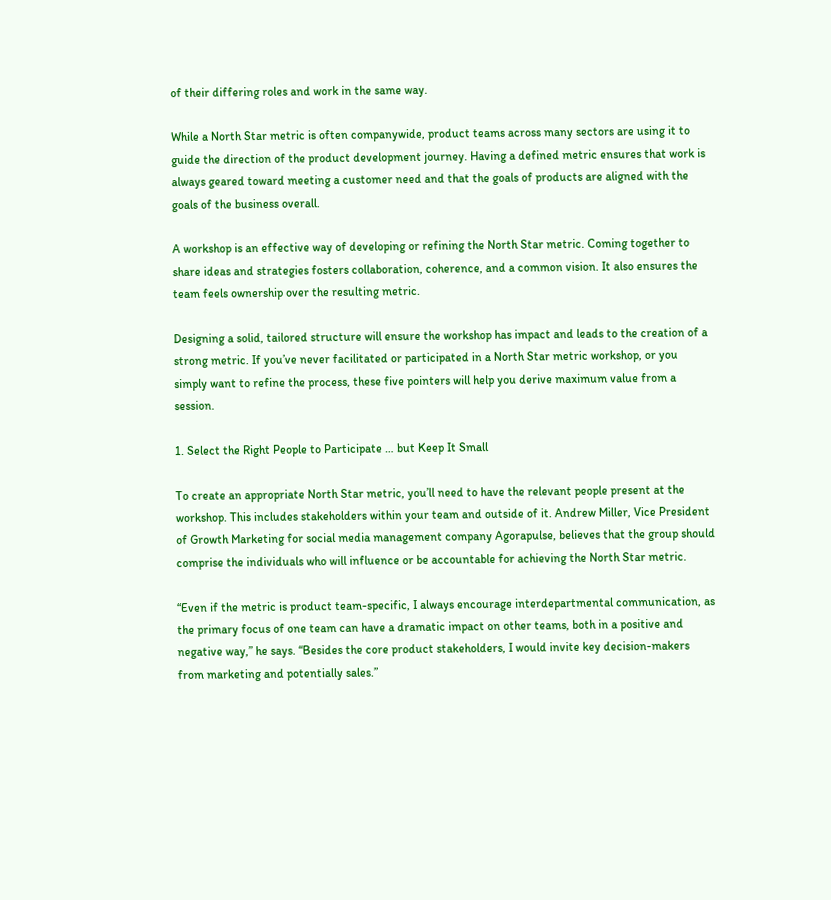of their differing roles and work in the same way.

While a North Star metric is often companywide, product teams across many sectors are using it to guide the direction of the product development journey. Having a defined metric ensures that work is always geared toward meeting a customer need and that the goals of products are aligned with the goals of the business overall.

A workshop is an effective way of developing or refining the North Star metric. Coming together to share ideas and strategies fosters collaboration, coherence, and a common vision. It also ensures the team feels ownership over the resulting metric.

Designing a solid, tailored structure will ensure the workshop has impact and leads to the creation of a strong metric. If you’ve never facilitated or participated in a North Star metric workshop, or you simply want to refine the process, these five pointers will help you derive maximum value from a session.

1. Select the Right People to Participate … but Keep It Small

To create an appropriate North Star metric, you’ll need to have the relevant people present at the workshop. This includes stakeholders within your team and outside of it. Andrew Miller, Vice President of Growth Marketing for social media management company Agorapulse, believes that the group should comprise the individuals who will influence or be accountable for achieving the North Star metric.

“Even if the metric is product team-specific, I always encourage interdepartmental communication, as the primary focus of one team can have a dramatic impact on other teams, both in a positive and negative way,” he says. “Besides the core product stakeholders, I would invite key decision-makers from marketing and potentially sales.”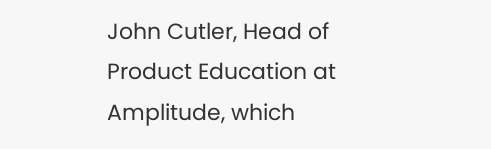John Cutler, Head of Product Education at Amplitude, which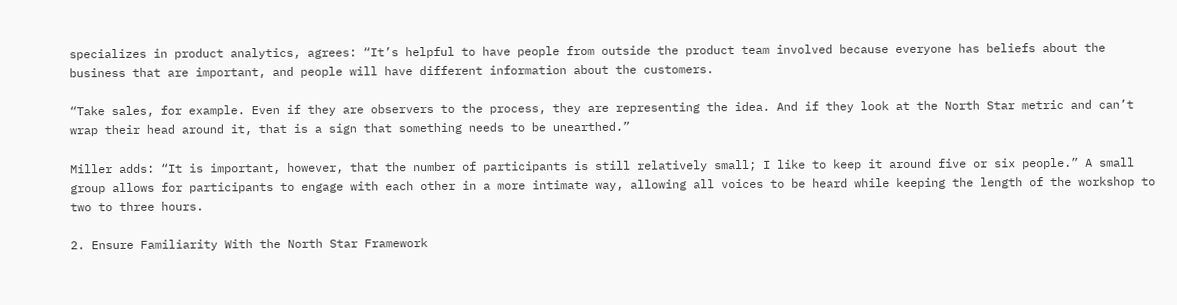specializes in product analytics, agrees: “It’s helpful to have people from outside the product team involved because everyone has beliefs about the business that are important, and people will have different information about the customers.

“Take sales, for example. Even if they are observers to the process, they are representing the idea. And if they look at the North Star metric and can’t wrap their head around it, that is a sign that something needs to be unearthed.”

Miller adds: “It is important, however, that the number of participants is still relatively small; I like to keep it around five or six people.” A small group allows for participants to engage with each other in a more intimate way, allowing all voices to be heard while keeping the length of the workshop to two to three hours.

2. Ensure Familiarity With the North Star Framework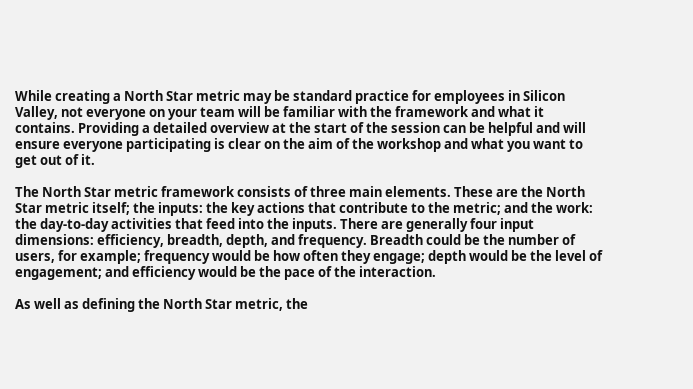While creating a North Star metric may be standard practice for employees in Silicon Valley, not everyone on your team will be familiar with the framework and what it contains. Providing a detailed overview at the start of the session can be helpful and will ensure everyone participating is clear on the aim of the workshop and what you want to get out of it.

The North Star metric framework consists of three main elements. These are the North Star metric itself; the inputs: the key actions that contribute to the metric; and the work: the day-to-day activities that feed into the inputs. There are generally four input dimensions: efficiency, breadth, depth, and frequency. Breadth could be the number of users, for example; frequency would be how often they engage; depth would be the level of engagement; and efficiency would be the pace of the interaction.

As well as defining the North Star metric, the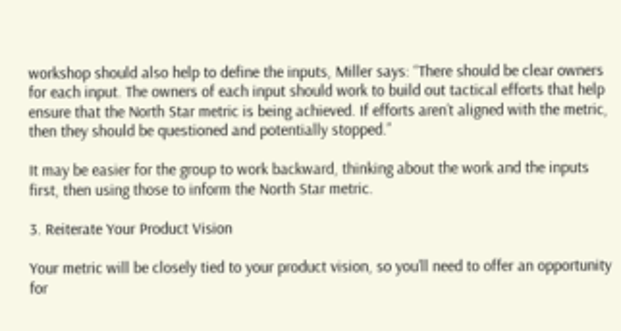workshop should also help to define the inputs, Miller says: “There should be clear owners for each input. The owners of each input should work to build out tactical efforts that help ensure that the North Star metric is being achieved. If efforts aren’t aligned with the metric, then they should be questioned and potentially stopped.”

It may be easier for the group to work backward, thinking about the work and the inputs first, then using those to inform the North Star metric.

3. Reiterate Your Product Vision

Your metric will be closely tied to your product vision, so you’ll need to offer an opportunity for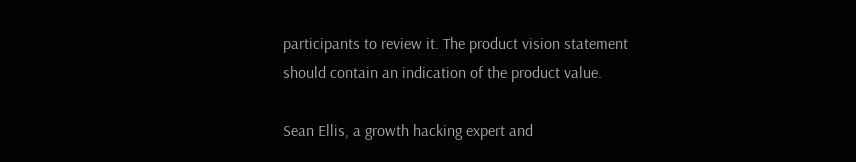participants to review it. The product vision statement should contain an indication of the product value.

Sean Ellis, a growth hacking expert and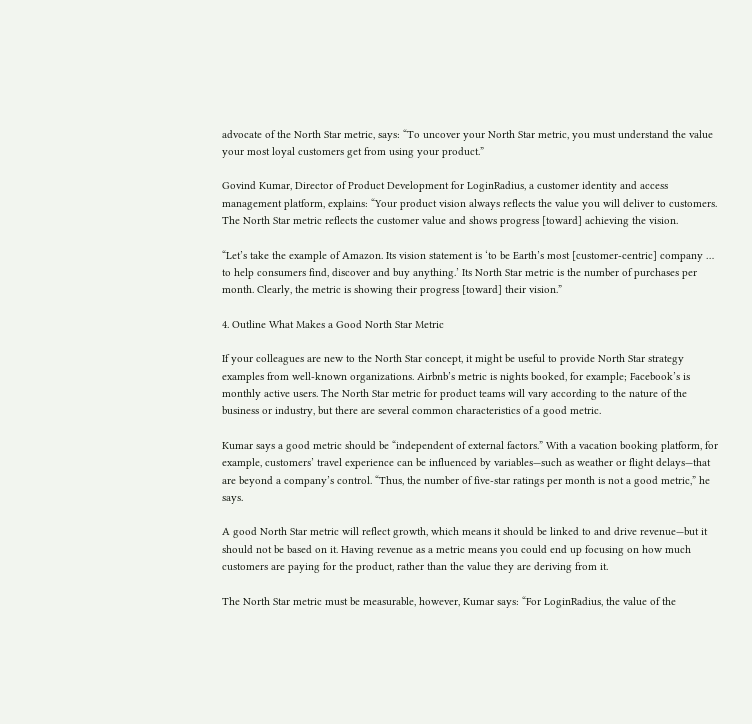advocate of the North Star metric, says: “To uncover your North Star metric, you must understand the value your most loyal customers get from using your product.”

Govind Kumar, Director of Product Development for LoginRadius, a customer identity and access management platform, explains: “Your product vision always reflects the value you will deliver to customers. The North Star metric reflects the customer value and shows progress [toward] achieving the vision.

“Let’s take the example of Amazon. Its vision statement is ‘to be Earth’s most [customer-centric] company … to help consumers find, discover and buy anything.’ Its North Star metric is the number of purchases per month. Clearly, the metric is showing their progress [toward] their vision.”

4. Outline What Makes a Good North Star Metric

If your colleagues are new to the North Star concept, it might be useful to provide North Star strategy examples from well-known organizations. Airbnb’s metric is nights booked, for example; Facebook’s is monthly active users. The North Star metric for product teams will vary according to the nature of the business or industry, but there are several common characteristics of a good metric.

Kumar says a good metric should be “independent of external factors.” With a vacation booking platform, for example, customers’ travel experience can be influenced by variables—such as weather or flight delays—that are beyond a company’s control. “Thus, the number of five-star ratings per month is not a good metric,” he says.

A good North Star metric will reflect growth, which means it should be linked to and drive revenue—but it should not be based on it. Having revenue as a metric means you could end up focusing on how much customers are paying for the product, rather than the value they are deriving from it.

The North Star metric must be measurable, however, Kumar says: “For LoginRadius, the value of the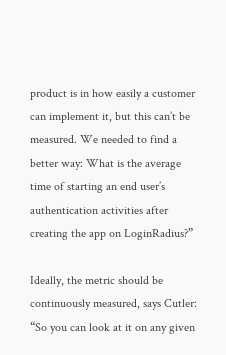product is in how easily a customer can implement it, but this can’t be measured. We needed to find a better way: What is the average time of starting an end user’s authentication activities after creating the app on LoginRadius?”

Ideally, the metric should be continuously measured, says Cutler: “So you can look at it on any given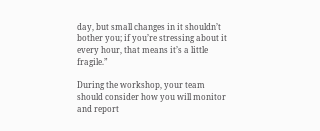day, but small changes in it shouldn’t bother you; if you’re stressing about it every hour, that means it’s a little fragile.”

During the workshop, your team should consider how you will monitor and report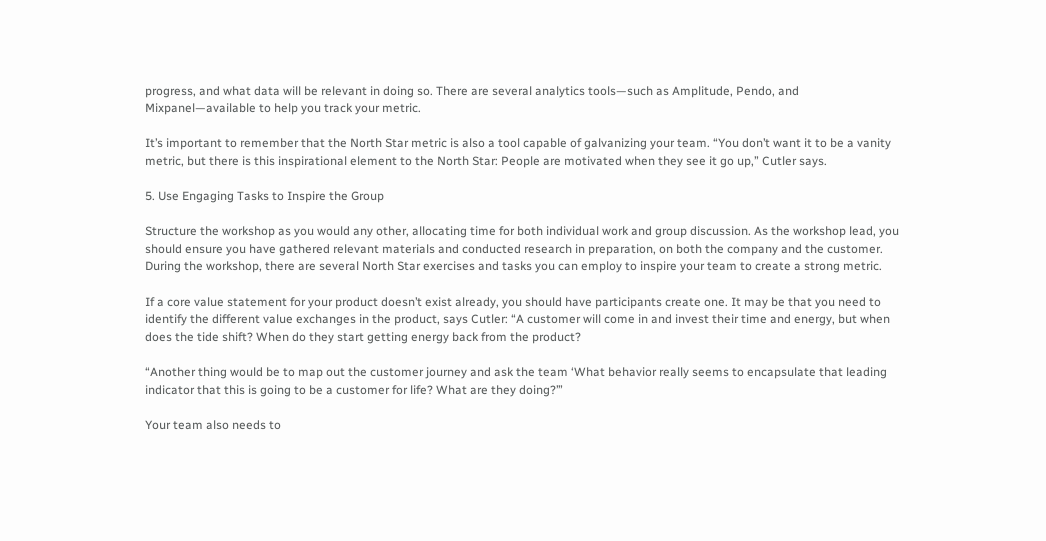progress, and what data will be relevant in doing so. There are several analytics tools—such as Amplitude, Pendo, and Mixpanel—available to help you track your metric.

It’s important to remember that the North Star metric is also a tool capable of galvanizing your team. “You don’t want it to be a vanity metric, but there is this inspirational element to the North Star: People are motivated when they see it go up,” Cutler says.

5. Use Engaging Tasks to Inspire the Group

Structure the workshop as you would any other, allocating time for both individual work and group discussion. As the workshop lead, you should ensure you have gathered relevant materials and conducted research in preparation, on both the company and the customer. During the workshop, there are several North Star exercises and tasks you can employ to inspire your team to create a strong metric.

If a core value statement for your product doesn’t exist already, you should have participants create one. It may be that you need to identify the different value exchanges in the product, says Cutler: “A customer will come in and invest their time and energy, but when does the tide shift? When do they start getting energy back from the product?

“Another thing would be to map out the customer journey and ask the team ‘What behavior really seems to encapsulate that leading indicator that this is going to be a customer for life? What are they doing?’”

Your team also needs to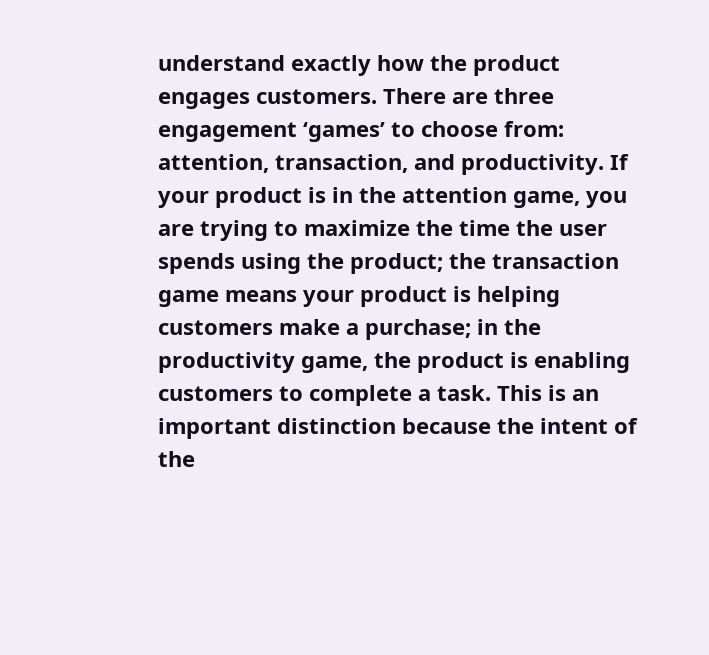understand exactly how the product engages customers. There are three engagement ‘games’ to choose from: attention, transaction, and productivity. If your product is in the attention game, you are trying to maximize the time the user spends using the product; the transaction game means your product is helping customers make a purchase; in the productivity game, the product is enabling customers to complete a task. This is an important distinction because the intent of the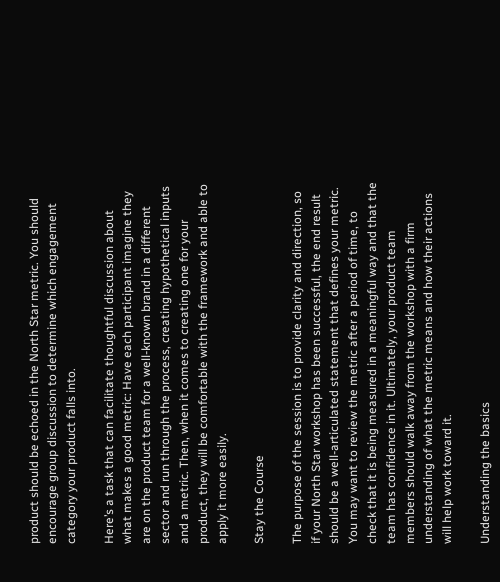product should be echoed in the North Star metric. You should encourage group discussion to determine which engagement category your product falls into.

Here’s a task that can facilitate thoughtful discussion about what makes a good metric: Have each participant imagine they are on the product team for a well-known brand in a different sector and run through the process, creating hypothetical inputs and a metric. Then, when it comes to creating one for your product, they will be comfortable with the framework and able to apply it more easily.

Stay the Course

The purpose of the session is to provide clarity and direction, so if your North Star workshop has been successful, the end result should be a well-articulated statement that defines your metric. You may want to review the metric after a period of time, to check that it is being measured in a meaningful way and that the team has confidence in it. Ultimately, your product team members should walk away from the workshop with a firm understanding of what the metric means and how their actions will help work toward it.

Understanding the basics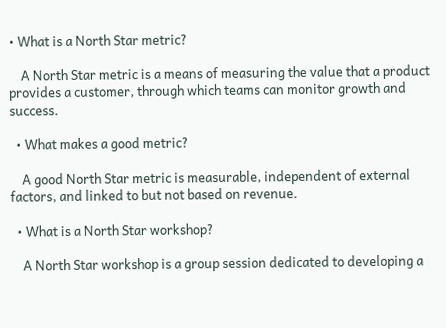• What is a North Star metric?

    A North Star metric is a means of measuring the value that a product provides a customer, through which teams can monitor growth and success.

  • What makes a good metric?

    A good North Star metric is measurable, independent of external factors, and linked to but not based on revenue.

  • What is a North Star workshop?

    A North Star workshop is a group session dedicated to developing a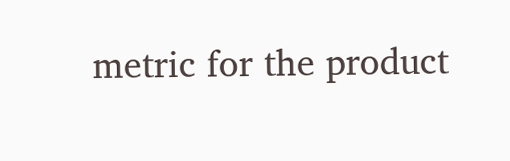metric for the product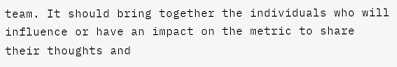team. It should bring together the individuals who will influence or have an impact on the metric to share their thoughts and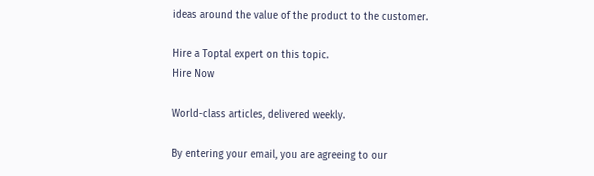ideas around the value of the product to the customer.

Hire a Toptal expert on this topic.
Hire Now

World-class articles, delivered weekly.

By entering your email, you are agreeing to our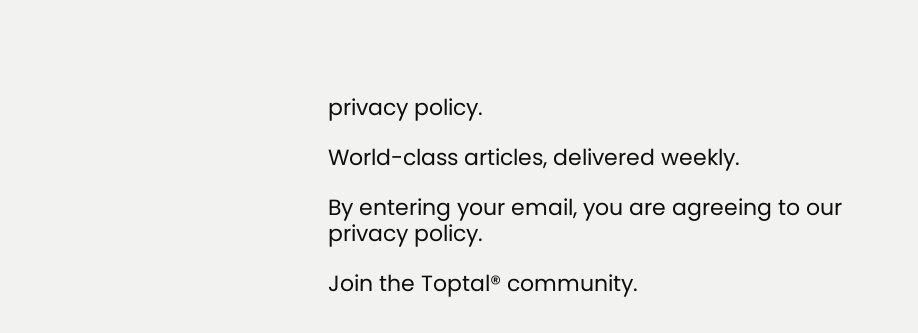privacy policy.

World-class articles, delivered weekly.

By entering your email, you are agreeing to our privacy policy.

Join the Toptal® community.